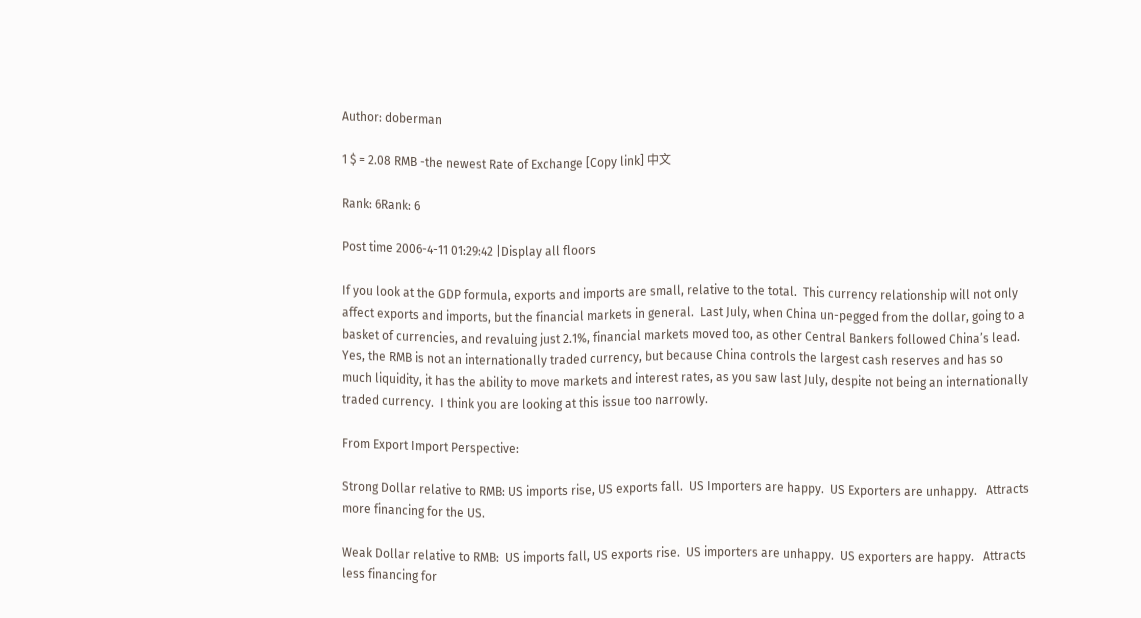Author: doberman

1 $ = 2.08 RMB -the newest Rate of Exchange [Copy link] 中文

Rank: 6Rank: 6

Post time 2006-4-11 01:29:42 |Display all floors

If you look at the GDP formula, exports and imports are small, relative to the total.  This currency relationship will not only affect exports and imports, but the financial markets in general.  Last July, when China un-pegged from the dollar, going to a basket of currencies, and revaluing just 2.1%, financial markets moved too, as other Central Bankers followed China’s lead.  Yes, the RMB is not an internationally traded currency, but because China controls the largest cash reserves and has so much liquidity, it has the ability to move markets and interest rates, as you saw last July, despite not being an internationally traded currency.  I think you are looking at this issue too narrowly.

From Export Import Perspective:

Strong Dollar relative to RMB: US imports rise, US exports fall.  US Importers are happy.  US Exporters are unhappy.   Attracts more financing for the US.

Weak Dollar relative to RMB:  US imports fall, US exports rise.  US importers are unhappy.  US exporters are happy.   Attracts less financing for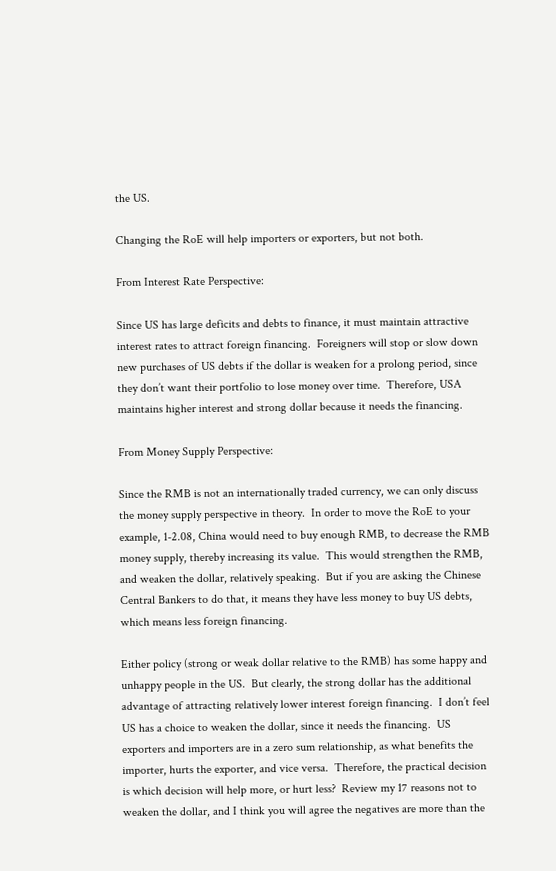the US.

Changing the RoE will help importers or exporters, but not both.

From Interest Rate Perspective:

Since US has large deficits and debts to finance, it must maintain attractive interest rates to attract foreign financing.  Foreigners will stop or slow down new purchases of US debts if the dollar is weaken for a prolong period, since they don’t want their portfolio to lose money over time.  Therefore, USA maintains higher interest and strong dollar because it needs the financing.

From Money Supply Perspective:

Since the RMB is not an internationally traded currency, we can only discuss the money supply perspective in theory.  In order to move the RoE to your example, 1-2.08, China would need to buy enough RMB, to decrease the RMB money supply, thereby increasing its value.  This would strengthen the RMB, and weaken the dollar, relatively speaking.  But if you are asking the Chinese Central Bankers to do that, it means they have less money to buy US debts, which means less foreign financing.

Either policy (strong or weak dollar relative to the RMB) has some happy and unhappy people in the US.  But clearly, the strong dollar has the additional advantage of attracting relatively lower interest foreign financing.  I don’t feel US has a choice to weaken the dollar, since it needs the financing.  US exporters and importers are in a zero sum relationship, as what benefits the importer, hurts the exporter, and vice versa.  Therefore, the practical decision is which decision will help more, or hurt less?  Review my 17 reasons not to weaken the dollar, and I think you will agree the negatives are more than the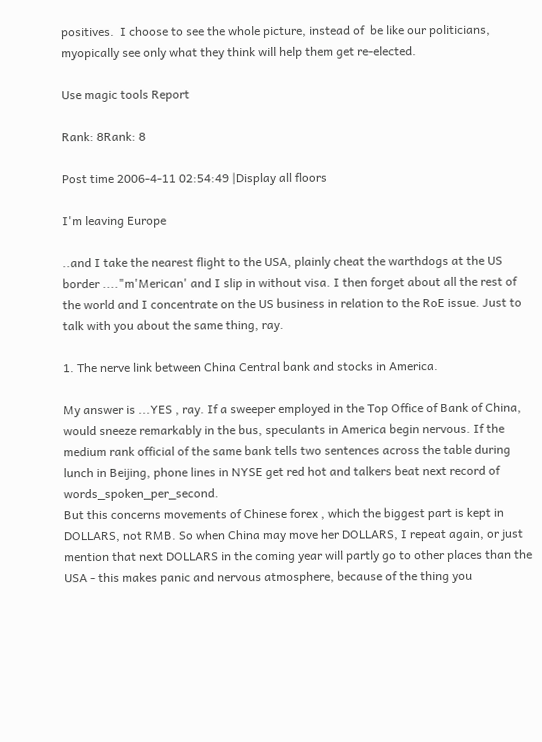positives.  I choose to see the whole picture, instead of  be like our politicians, myopically see only what they think will help them get re-elected.

Use magic tools Report

Rank: 8Rank: 8

Post time 2006-4-11 02:54:49 |Display all floors

I'm leaving Europe

..and I take the nearest flight to the USA, plainly cheat the warthdogs at the US border ...."m'Merican' and I slip in without visa. I then forget about all the rest of the world and I concentrate on the US business in relation to the RoE issue. Just to talk with you about the same thing, ray.

1. The nerve link between China Central bank and stocks in America.

My answer is ...YES , ray. If a sweeper employed in the Top Office of Bank of China, would sneeze remarkably in the bus, speculants in America begin nervous. If the medium rank official of the same bank tells two sentences across the table during lunch in Beijing, phone lines in NYSE get red hot and talkers beat next record of words_spoken_per_second.
But this concerns movements of Chinese forex , which the biggest part is kept in DOLLARS, not RMB. So when China may move her DOLLARS, I repeat again, or just mention that next DOLLARS in the coming year will partly go to other places than the USA - this makes panic and nervous atmosphere, because of the thing you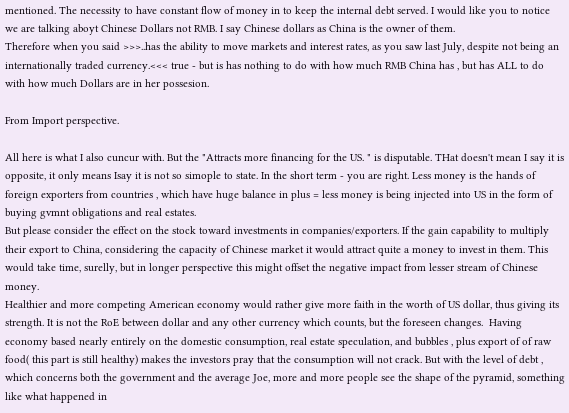mentioned. The necessity to have constant flow of money in to keep the internal debt served. I would like you to notice we are talking aboyt Chinese Dollars not RMB. I say Chinese dollars as China is the owner of them.
Therefore when you said >>>..has the ability to move markets and interest rates, as you saw last July, despite not being an internationally traded currency.<<< true - but is has nothing to do with how much RMB China has , but has ALL to do with how much Dollars are in her possesion.

From Import perspective.

All here is what I also cuncur with. But the "Attracts more financing for the US. " is disputable. THat doesn't mean I say it is opposite, it only means Isay it is not so simople to state. In the short term - you are right. Less money is the hands of foreign exporters from countries , which have huge balance in plus = less money is being injected into US in the form of buying gvmnt obligations and real estates.
But please consider the effect on the stock toward investments in companies/exporters. If the gain capability to multiply their export to China, considering the capacity of Chinese market it would attract quite a money to invest in them. This would take time, surelly, but in longer perspective this might offset the negative impact from lesser stream of Chinese money.
Healthier and more competing American economy would rather give more faith in the worth of US dollar, thus giving its strength. It is not the RoE between dollar and any other currency which counts, but the foreseen changes.  Having economy based nearly entirely on the domestic consumption, real estate speculation, and bubbles , plus export of of raw food( this part is still healthy) makes the investors pray that the consumption will not crack. But with the level of debt , which concerns both the government and the average Joe, more and more people see the shape of the pyramid, something like what happened in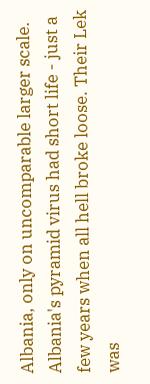Albania, only on uncomparable larger scale.
Albania's pyramid virus had short life - just a few years when all hell broke loose. Their Lek was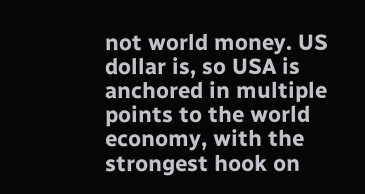not world money. US dollar is, so USA is anchored in multiple points to the world economy, with the strongest hook on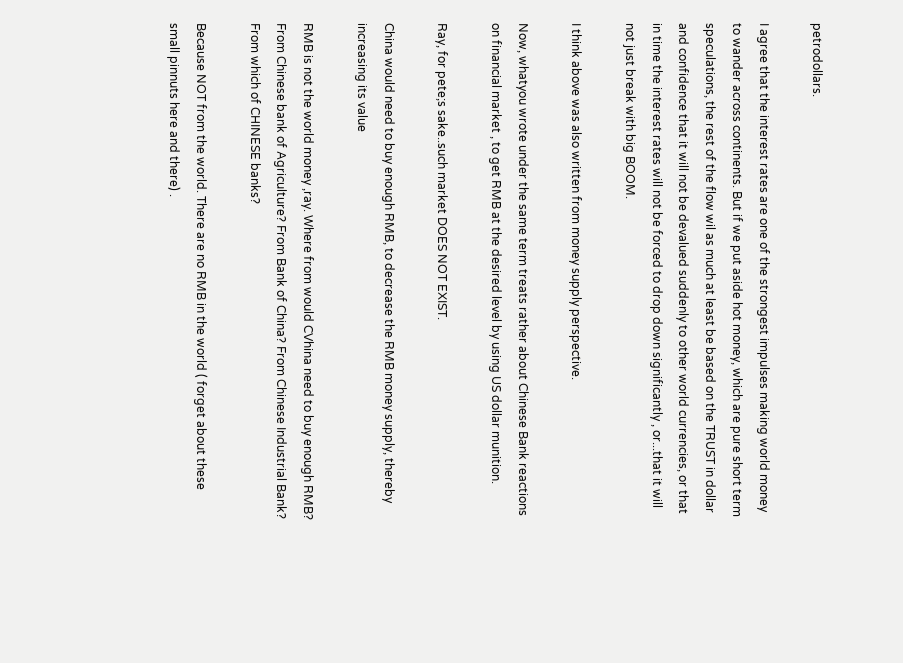petrodollars.

I agree that the interest rates are one of the strongest impulses making world money to wander across continents. But if we put aside hot money, which are pure short term speculations, the rest of the flow wil as much at least be based on the TRUST in dollar and confidence that it will not be devalued suddenly to other world currencies, or that in time the interest rates will not be forced to drop down significantly , or...that it will not just break with big BOOM.

I think above was also written from money supply perspective.

Now, whatyou wrote under the same term treats rather about Chinese Bank reactions on financial market , to get RMB at the desired level by using US dollar munition.

Ray, for pete;s sake..such market DOES NOT EXIST.

China would need to buy enough RMB, to decrease the RMB money supply, thereby increasing its value

RMB is not the world money ,ray. Where from would CVhina need to buy enough RMB? From Chinese bank of Agriculture? From Bank of China? From Chinese Industrial Bank? From which of CHINESE banks?

Because NOT from the world. There are no RMB in the world ( forget about these small pinnuts here and there) .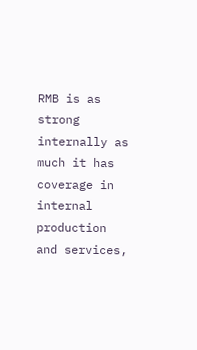RMB is as strong internally as much it has coverage in internal production and services,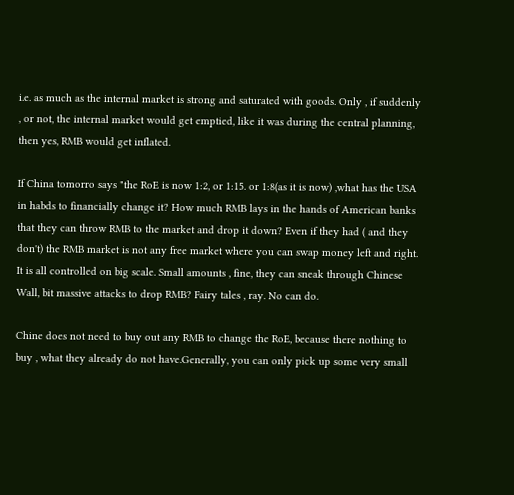i.e. as much as the internal market is strong and saturated with goods. Only , if suddenly , or not, the internal market would get emptied, like it was during the central planning, then yes, RMB would get inflated.

If China tomorro says "the RoE is now 1:2, or 1:15. or 1:8(as it is now) ,what has the USA in habds to financially change it? How much RMB lays in the hands of American banks that they can throw RMB to the market and drop it down? Even if they had ( and they don't) the RMB market is not any free market where you can swap money left and right. It is all controlled on big scale. Small amounts , fine, they can sneak through Chinese Wall, bit massive attacks to drop RMB? Fairy tales , ray. No can do.

Chine does not need to buy out any RMB to change the RoE, because there nothing to buy , what they already do not have.Generally, you can only pick up some very small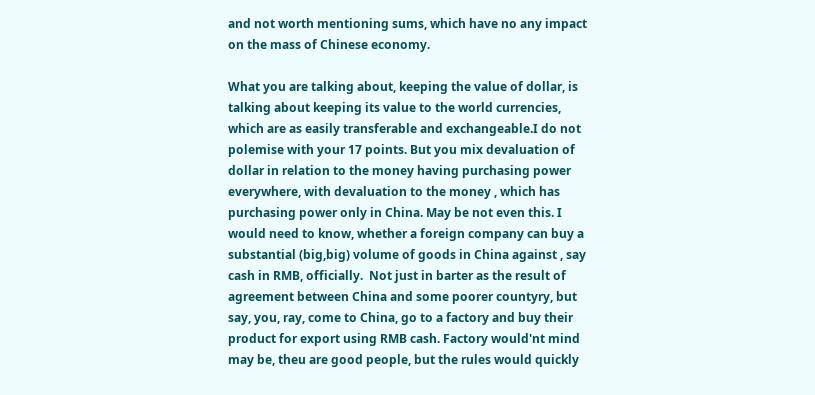and not worth mentioning sums, which have no any impact on the mass of Chinese economy.

What you are talking about, keeping the value of dollar, is talking about keeping its value to the world currencies, which are as easily transferable and exchangeable.I do not polemise with your 17 points. But you mix devaluation of dollar in relation to the money having purchasing power everywhere, with devaluation to the money , which has purchasing power only in China. May be not even this. I would need to know, whether a foreign company can buy a substantial (big,big) volume of goods in China against , say cash in RMB, officially.  Not just in barter as the result of agreement between China and some poorer countyry, but say, you, ray, come to China, go to a factory and buy their product for export using RMB cash. Factory would'nt mind may be, theu are good people, but the rules would quickly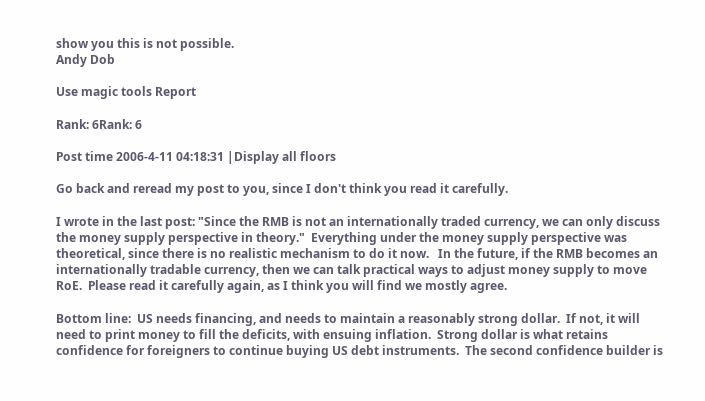show you this is not possible.
Andy Dob

Use magic tools Report

Rank: 6Rank: 6

Post time 2006-4-11 04:18:31 |Display all floors

Go back and reread my post to you, since I don't think you read it carefully.

I wrote in the last post: "Since the RMB is not an internationally traded currency, we can only discuss the money supply perspective in theory."  Everything under the money supply perspective was theoretical, since there is no realistic mechanism to do it now.   In the future, if the RMB becomes an  internationally tradable currency, then we can talk practical ways to adjust money supply to move RoE.  Please read it carefully again, as I think you will find we mostly agree.

Bottom line:  US needs financing, and needs to maintain a reasonably strong dollar.  If not, it will need to print money to fill the deficits, with ensuing inflation.  Strong dollar is what retains confidence for foreigners to continue buying US debt instruments.  The second confidence builder is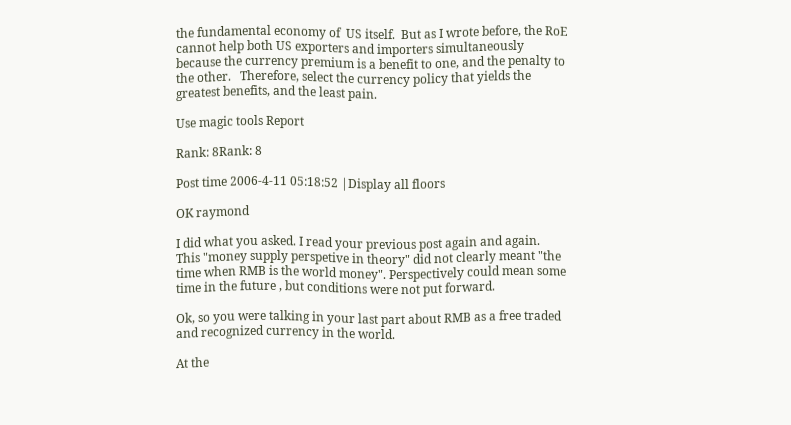the fundamental economy of  US itself.  But as I wrote before, the RoE cannot help both US exporters and importers simultaneously because the currency premium is a benefit to one, and the penalty to the other.   Therefore, select the currency policy that yields the greatest benefits, and the least pain.

Use magic tools Report

Rank: 8Rank: 8

Post time 2006-4-11 05:18:52 |Display all floors

OK raymond

I did what you asked. I read your previous post again and again.
This "money supply perspetive in theory" did not clearly meant "the time when RMB is the world money". Perspectively could mean some time in the future , but conditions were not put forward.

Ok, so you were talking in your last part about RMB as a free traded and recognized currency in the world.

At the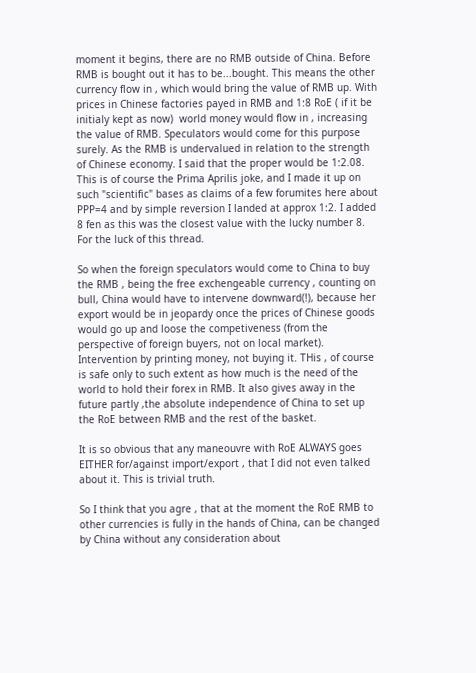moment it begins, there are no RMB outside of China. Before RMB is bought out it has to be...bought. This means the other currency flow in , which would bring the value of RMB up. With prices in Chinese factories payed in RMB and 1:8 RoE ( if it be initialy kept as now)  world money would flow in , increasing the value of RMB. Speculators would come for this purpose surely. As the RMB is undervalued in relation to the strength of Chinese economy. I said that the proper would be 1:2.08. This is of course the Prima Aprilis joke, and I made it up on such "scientific" bases as claims of a few forumites here about PPP=4 and by simple reversion I landed at approx 1:2. I added 8 fen as this was the closest value with the lucky number 8. For the luck of this thread.

So when the foreign speculators would come to China to buy the RMB , being the free exchengeable currency , counting on bull, China would have to intervene downward(!), because her export would be in jeopardy once the prices of Chinese goods would go up and loose the competiveness (from the perspective of foreign buyers, not on local market).
Intervention by printing money, not buying it. THis , of course is safe only to such extent as how much is the need of the world to hold their forex in RMB. It also gives away in the future partly ,the absolute independence of China to set up the RoE between RMB and the rest of the basket.

It is so obvious that any maneouvre with RoE ALWAYS goes EITHER for/against import/export , that I did not even talked about it. This is trivial truth.

So I think that you agre , that at the moment the RoE RMB to other currencies is fully in the hands of China, can be changed by China without any consideration about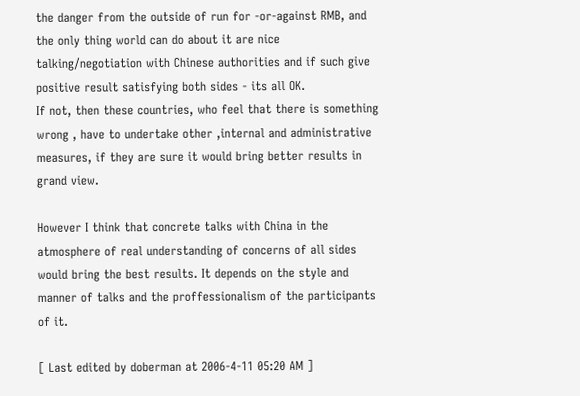the danger from the outside of run for -or-against RMB, and the only thing world can do about it are nice talking/negotiation with Chinese authorities and if such give positive result satisfying both sides - its all OK.
If not, then these countries, who feel that there is something wrong , have to undertake other ,internal and administrative measures, if they are sure it would bring better results in grand view.

However I think that concrete talks with China in the atmosphere of real understanding of concerns of all sides would bring the best results. It depends on the style and manner of talks and the proffessionalism of the participants of it.

[ Last edited by doberman at 2006-4-11 05:20 AM ]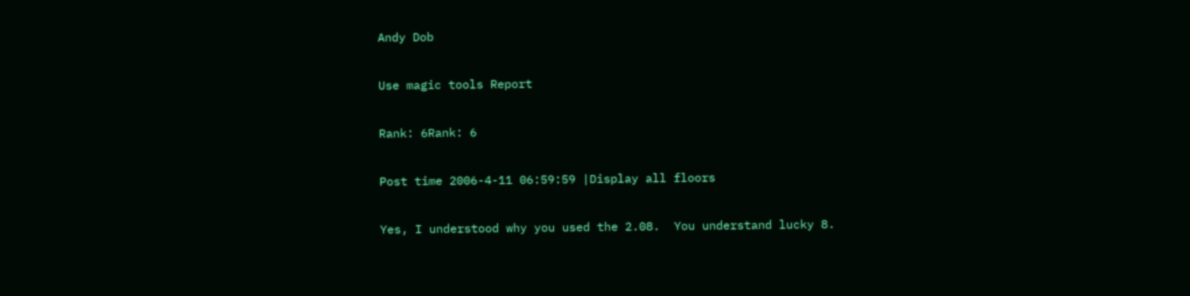Andy Dob

Use magic tools Report

Rank: 6Rank: 6

Post time 2006-4-11 06:59:59 |Display all floors

Yes, I understood why you used the 2.08.  You understand lucky 8.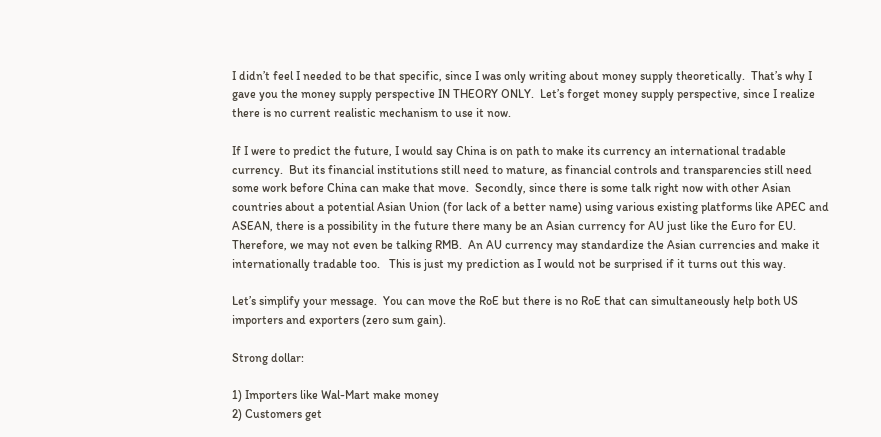I didn’t feel I needed to be that specific, since I was only writing about money supply theoretically.  That’s why I gave you the money supply perspective IN THEORY ONLY.  Let’s forget money supply perspective, since I realize there is no current realistic mechanism to use it now.

If I were to predict the future, I would say China is on path to make its currency an international tradable currency.  But its financial institutions still need to mature, as financial controls and transparencies still need some work before China can make that move.  Secondly, since there is some talk right now with other Asian countries about a potential Asian Union (for lack of a better name) using various existing platforms like APEC and ASEAN, there is a possibility in the future there many be an Asian currency for AU just like the Euro for EU.  Therefore, we may not even be talking RMB.  An AU currency may standardize the Asian currencies and make it internationally tradable too.   This is just my prediction as I would not be surprised if it turns out this way.

Let’s simplify your message.  You can move the RoE but there is no RoE that can simultaneously help both US importers and exporters (zero sum gain).

Strong dollar:

1) Importers like Wal-Mart make money
2) Customers get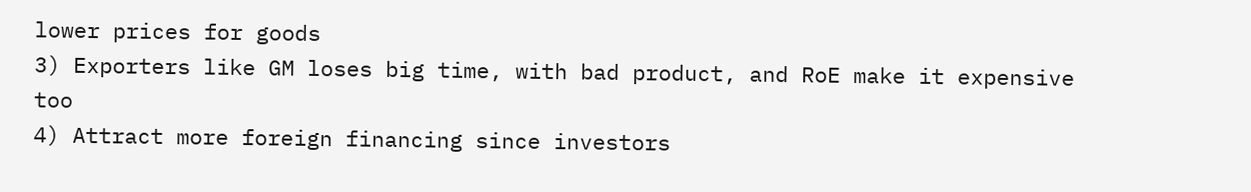lower prices for goods
3) Exporters like GM loses big time, with bad product, and RoE make it expensive too
4) Attract more foreign financing since investors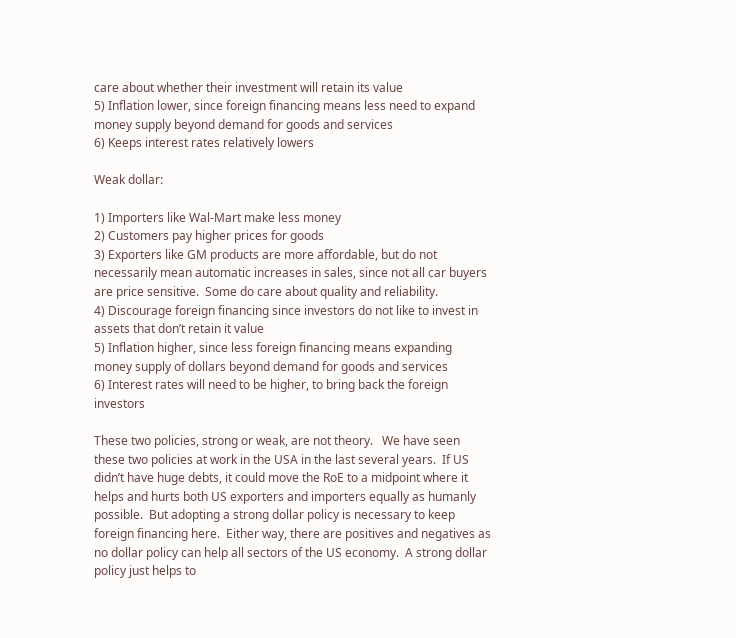care about whether their investment will retain its value
5) Inflation lower, since foreign financing means less need to expand money supply beyond demand for goods and services
6) Keeps interest rates relatively lowers

Weak dollar:

1) Importers like Wal-Mart make less money
2) Customers pay higher prices for goods
3) Exporters like GM products are more affordable, but do not necessarily mean automatic increases in sales, since not all car buyers are price sensitive.  Some do care about quality and reliability.
4) Discourage foreign financing since investors do not like to invest in assets that don’t retain it value
5) Inflation higher, since less foreign financing means expanding money supply of dollars beyond demand for goods and services
6) Interest rates will need to be higher, to bring back the foreign investors

These two policies, strong or weak, are not theory.   We have seen these two policies at work in the USA in the last several years.  If US didn’t have huge debts, it could move the RoE to a midpoint where it helps and hurts both US exporters and importers equally as humanly possible.  But adopting a strong dollar policy is necessary to keep foreign financing here.  Either way, there are positives and negatives as no dollar policy can help all sectors of the US economy.  A strong dollar policy just helps to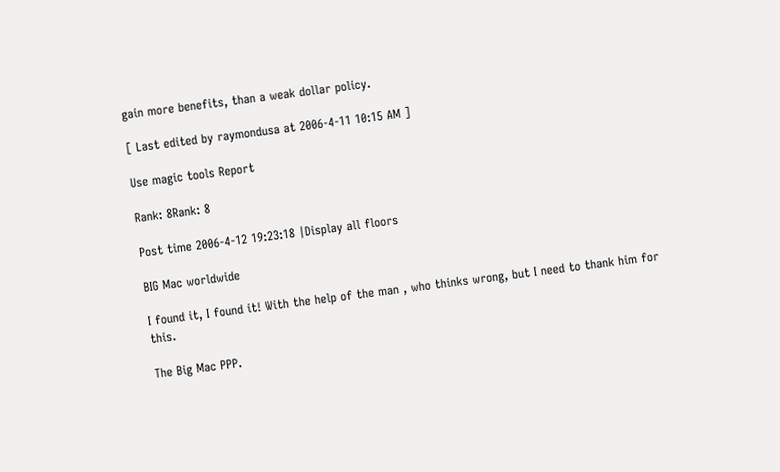gain more benefits, than a weak dollar policy.

[ Last edited by raymondusa at 2006-4-11 10:15 AM ]

Use magic tools Report

Rank: 8Rank: 8

Post time 2006-4-12 19:23:18 |Display all floors

BIG Mac worldwide

I found it, I found it! With the help of the man , who thinks wrong, but I need to thank him for this.

The Big Mac PPP.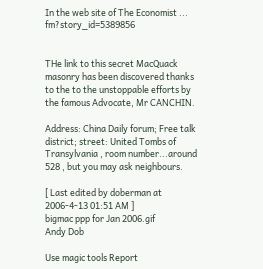In the web site of The Economist ... fm?story_id=5389856


THe link to this secret MacQuack masonry has been discovered thanks to the to the unstoppable efforts by the famous Advocate, Mr CANCHIN.

Address: China Daily forum; Free talk district; street: United Tombs of Transylvania , room number...around 528 , but you may ask neighbours.

[ Last edited by doberman at 2006-4-13 01:51 AM ]
bigmac ppp for Jan 2006.gif
Andy Dob

Use magic tools Report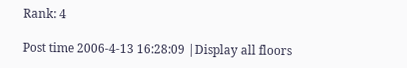Rank: 4

Post time 2006-4-13 16:28:09 |Display all floors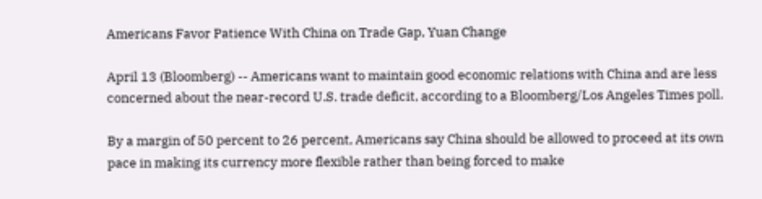Americans Favor Patience With China on Trade Gap, Yuan Change

April 13 (Bloomberg) -- Americans want to maintain good economic relations with China and are less concerned about the near-record U.S. trade deficit, according to a Bloomberg/Los Angeles Times poll.

By a margin of 50 percent to 26 percent, Americans say China should be allowed to proceed at its own pace in making its currency more flexible rather than being forced to make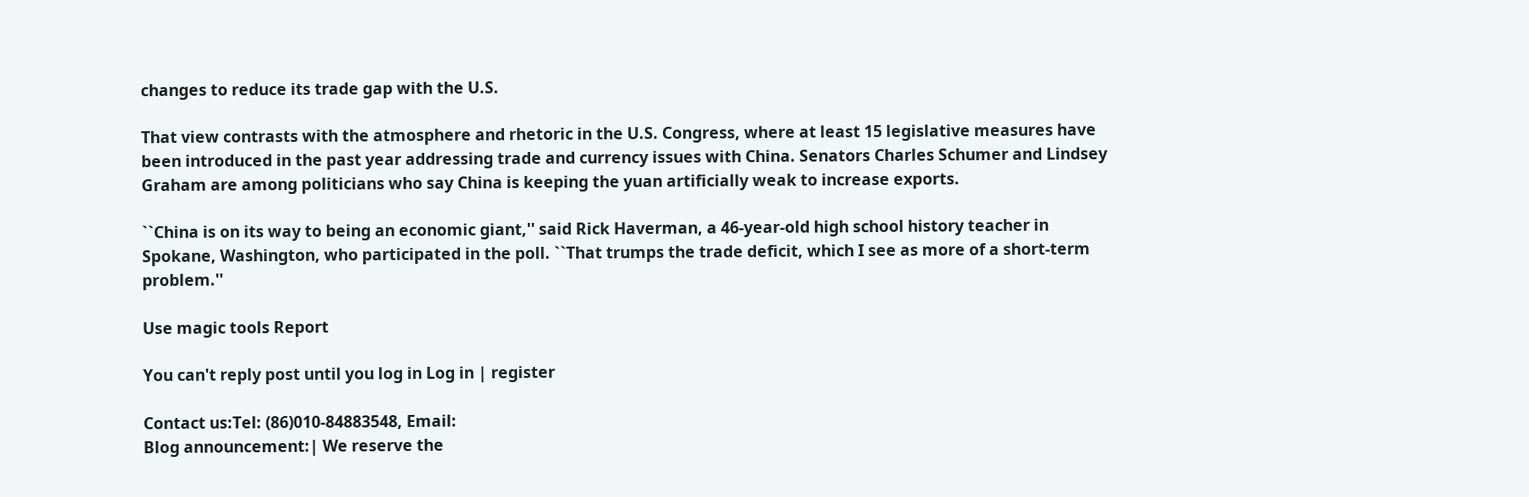changes to reduce its trade gap with the U.S.

That view contrasts with the atmosphere and rhetoric in the U.S. Congress, where at least 15 legislative measures have been introduced in the past year addressing trade and currency issues with China. Senators Charles Schumer and Lindsey Graham are among politicians who say China is keeping the yuan artificially weak to increase exports.

``China is on its way to being an economic giant,'' said Rick Haverman, a 46-year-old high school history teacher in Spokane, Washington, who participated in the poll. ``That trumps the trade deficit, which I see as more of a short-term problem.''

Use magic tools Report

You can't reply post until you log in Log in | register

Contact us:Tel: (86)010-84883548, Email:
Blog announcement:| We reserve the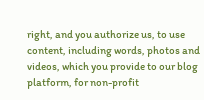right, and you authorize us, to use content, including words, photos and videos, which you provide to our blog
platform, for non-profit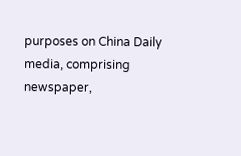purposes on China Daily media, comprising newspaper,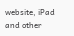website, iPad and other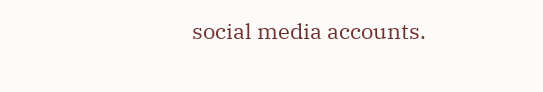social media accounts.